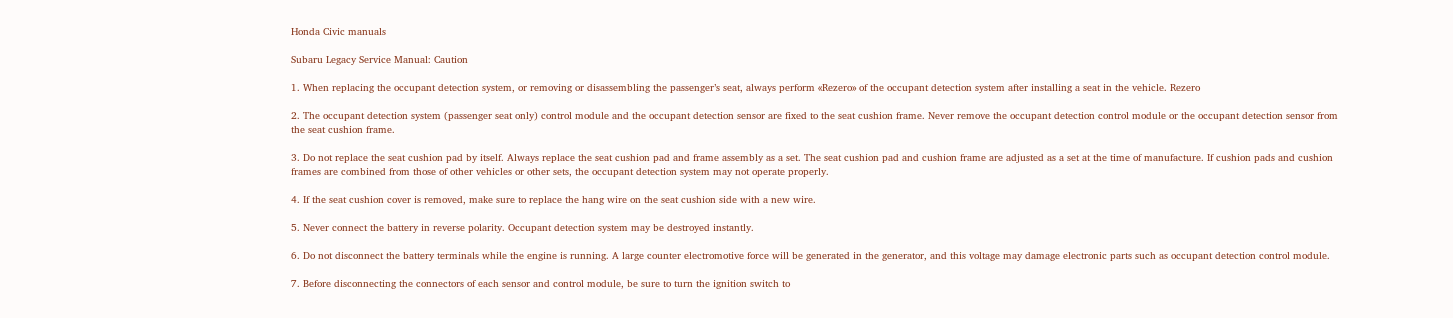Honda Civic manuals

Subaru Legacy Service Manual: Caution

1. When replacing the occupant detection system, or removing or disassembling the passenger’s seat, always perform «Rezero» of the occupant detection system after installing a seat in the vehicle. Rezero

2. The occupant detection system (passenger seat only) control module and the occupant detection sensor are fixed to the seat cushion frame. Never remove the occupant detection control module or the occupant detection sensor from the seat cushion frame.

3. Do not replace the seat cushion pad by itself. Always replace the seat cushion pad and frame assembly as a set. The seat cushion pad and cushion frame are adjusted as a set at the time of manufacture. If cushion pads and cushion frames are combined from those of other vehicles or other sets, the occupant detection system may not operate properly.

4. If the seat cushion cover is removed, make sure to replace the hang wire on the seat cushion side with a new wire.

5. Never connect the battery in reverse polarity. Occupant detection system may be destroyed instantly.

6. Do not disconnect the battery terminals while the engine is running. A large counter electromotive force will be generated in the generator, and this voltage may damage electronic parts such as occupant detection control module.

7. Before disconnecting the connectors of each sensor and control module, be sure to turn the ignition switch to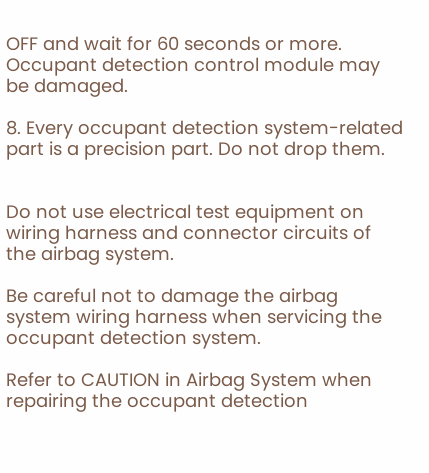OFF and wait for 60 seconds or more. Occupant detection control module may be damaged.

8. Every occupant detection system-related part is a precision part. Do not drop them.


Do not use electrical test equipment on wiring harness and connector circuits of the airbag system.

Be careful not to damage the airbag system wiring harness when servicing the occupant detection system.

Refer to CAUTION in Airbag System when repairing the occupant detection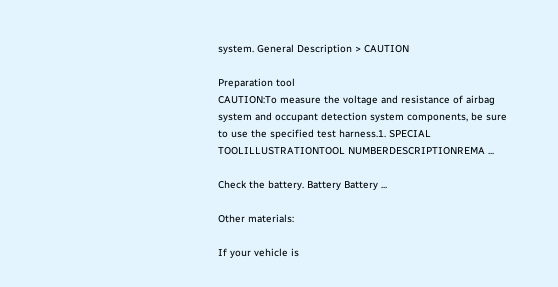system. General Description > CAUTION

Preparation tool
CAUTION:To measure the voltage and resistance of airbag system and occupant detection system components, be sure to use the specified test harness.1. SPECIAL TOOLILLUSTRATIONTOOL NUMBERDESCRIPTIONREMA ...

Check the battery. Battery Battery ...

Other materials:

If your vehicle is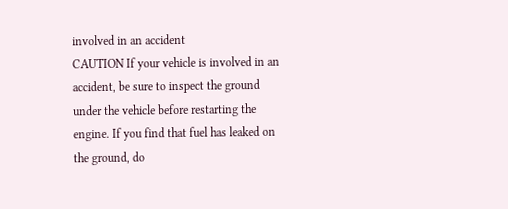involved in an accident
CAUTION If your vehicle is involved in an accident, be sure to inspect the ground under the vehicle before restarting the engine. If you find that fuel has leaked on the ground, do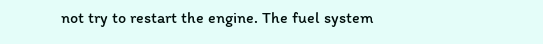not try to restart the engine. The fuel system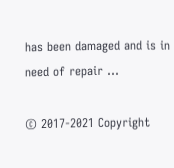has been damaged and is in need of repair ...

© 2017-2021 Copyright